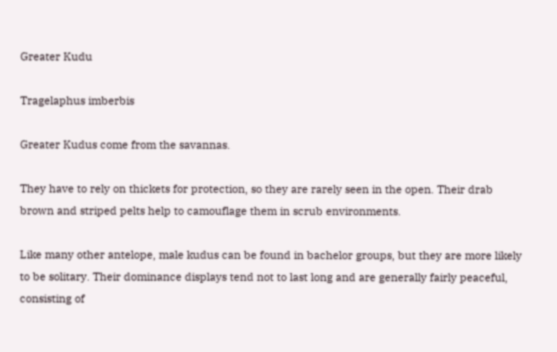Greater Kudu

Tragelaphus imberbis

Greater Kudus come from the savannas.

They have to rely on thickets for protection, so they are rarely seen in the open. Their drab brown and striped pelts help to camouflage them in scrub environments.

Like many other antelope, male kudus can be found in bachelor groups, but they are more likely to be solitary. Their dominance displays tend not to last long and are generally fairly peaceful, consisting of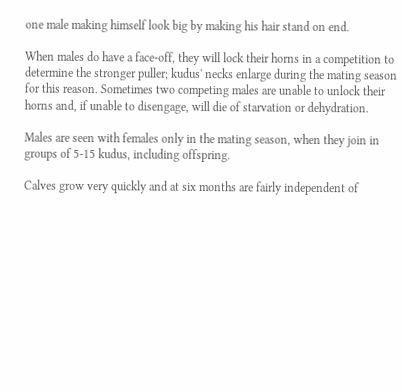one male making himself look big by making his hair stand on end.

When males do have a face-off, they will lock their horns in a competition to determine the stronger puller; kudus' necks enlarge during the mating season for this reason. Sometimes two competing males are unable to unlock their horns and, if unable to disengage, will die of starvation or dehydration.

Males are seen with females only in the mating season, when they join in groups of 5-15 kudus, including offspring.

Calves grow very quickly and at six months are fairly independent of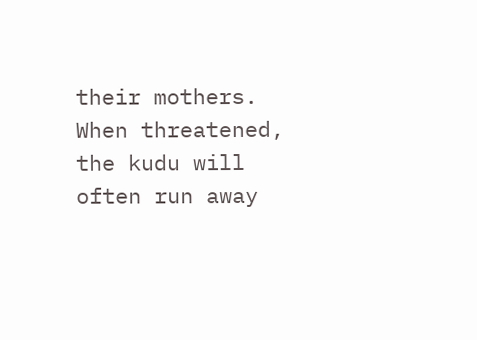their mothers. When threatened, the kudu will often run away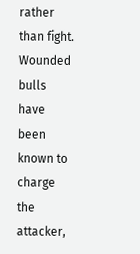rather than fight. Wounded bulls have been known to charge the attacker,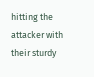hitting the attacker with their sturdy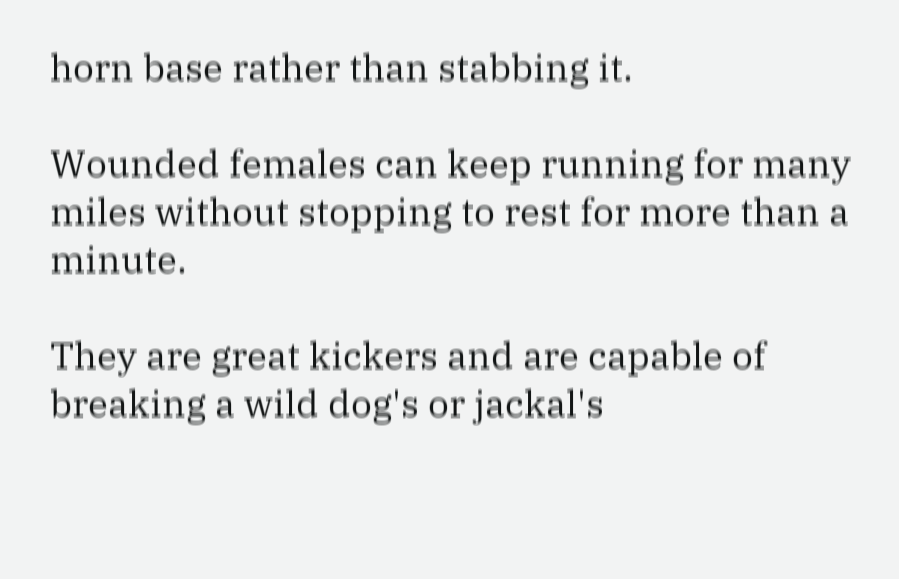horn base rather than stabbing it.

Wounded females can keep running for many miles without stopping to rest for more than a minute.

They are great kickers and are capable of breaking a wild dog's or jackal's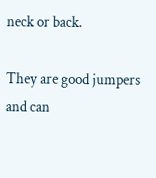neck or back.

They are good jumpers and can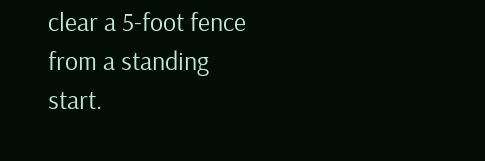clear a 5-foot fence from a standing start.